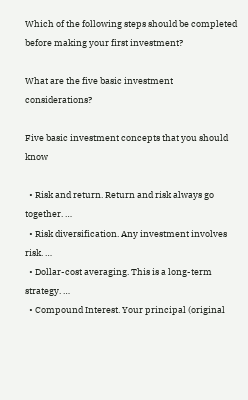Which of the following steps should be completed before making your first investment?

What are the five basic investment considerations?

Five basic investment concepts that you should know

  • Risk and return. Return and risk always go together. …
  • Risk diversification. Any investment involves risk. …
  • Dollar-cost averaging. This is a long-term strategy. …
  • Compound Interest. Your principal (original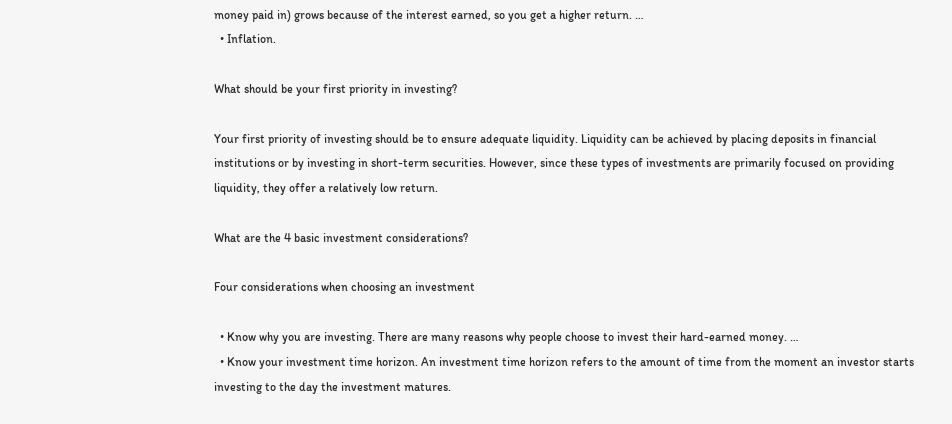money paid in) grows because of the interest earned, so you get a higher return. …
  • Inflation.

What should be your first priority in investing?

Your first priority of investing should be to ensure adequate liquidity. Liquidity can be achieved by placing deposits in financial institutions or by investing in short-term securities. However, since these types of investments are primarily focused on providing liquidity, they offer a relatively low return.

What are the 4 basic investment considerations?

Four considerations when choosing an investment

  • Know why you are investing. There are many reasons why people choose to invest their hard-earned money. …
  • Know your investment time horizon. An investment time horizon refers to the amount of time from the moment an investor starts investing to the day the investment matures.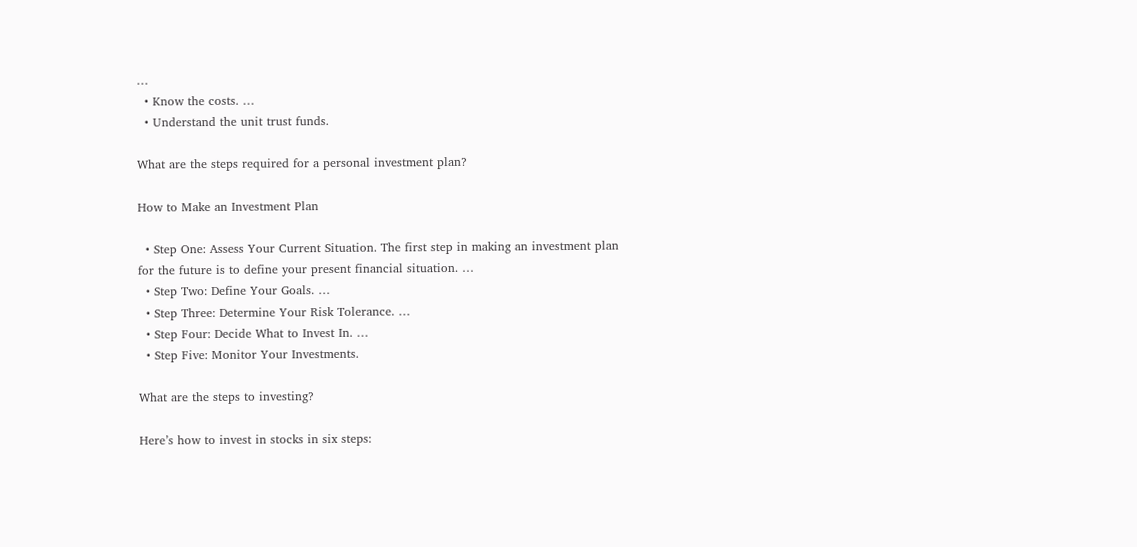…
  • Know the costs. …
  • Understand the unit trust funds.

What are the steps required for a personal investment plan?

How to Make an Investment Plan

  • Step One: Assess Your Current Situation. The first step in making an investment plan for the future is to define your present financial situation. …
  • Step Two: Define Your Goals. …
  • Step Three: Determine Your Risk Tolerance. …
  • Step Four: Decide What to Invest In. …
  • Step Five: Monitor Your Investments.

What are the steps to investing?

Here’s how to invest in stocks in six steps: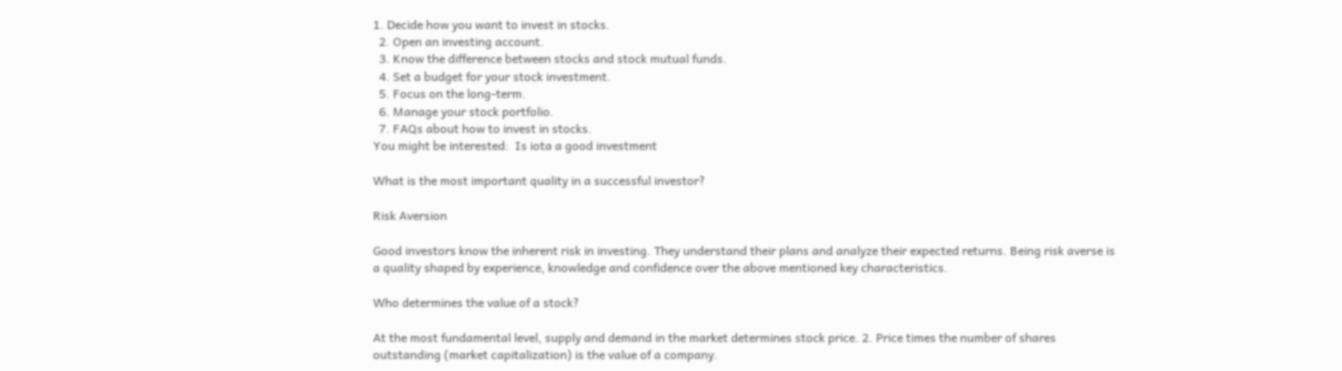1. Decide how you want to invest in stocks.
  2. Open an investing account.
  3. Know the difference between stocks and stock mutual funds.
  4. Set a budget for your stock investment.
  5. Focus on the long-term.
  6. Manage your stock portfolio.
  7. FAQs about how to invest in stocks.
You might be interested:  Is iota a good investment

What is the most important quality in a successful investor?

Risk Aversion

Good investors know the inherent risk in investing. They understand their plans and analyze their expected returns. Being risk averse is a quality shaped by experience, knowledge and confidence over the above mentioned key characteristics.

Who determines the value of a stock?

At the most fundamental level, supply and demand in the market determines stock price. 2. Price times the number of shares outstanding (market capitalization) is the value of a company.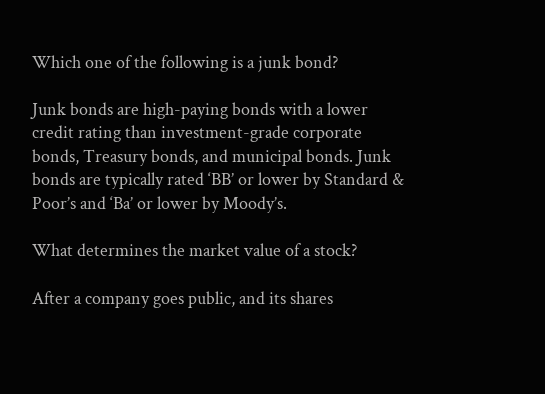Which one of the following is a junk bond?

Junk bonds are high-paying bonds with a lower credit rating than investment-grade corporate bonds, Treasury bonds, and municipal bonds. Junk bonds are typically rated ‘BB’ or lower by Standard & Poor’s and ‘Ba’ or lower by Moody’s.

What determines the market value of a stock?

After a company goes public, and its shares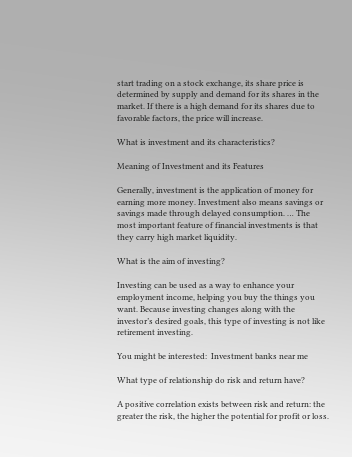start trading on a stock exchange, its share price is determined by supply and demand for its shares in the market. If there is a high demand for its shares due to favorable factors, the price will increase.

What is investment and its characteristics?

Meaning of Investment and its Features

Generally, investment is the application of money for earning more money. Investment also means savings or savings made through delayed consumption. … The most important feature of financial investments is that they carry high market liquidity.

What is the aim of investing?

Investing can be used as a way to enhance your employment income, helping you buy the things you want. Because investing changes along with the investor’s desired goals, this type of investing is not like retirement investing.

You might be interested:  Investment banks near me

What type of relationship do risk and return have?

A positive correlation exists between risk and return: the greater the risk, the higher the potential for profit or loss.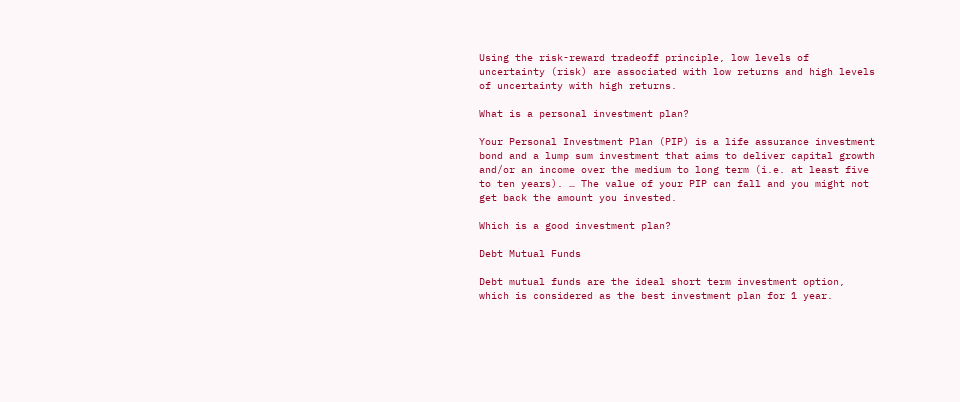Using the risk-reward tradeoff principle, low levels of uncertainty (risk) are associated with low returns and high levels of uncertainty with high returns.

What is a personal investment plan?

Your Personal Investment Plan (PIP) is a life assurance investment bond and a lump sum investment that aims to deliver capital growth and/or an income over the medium to long term (i.e. at least five to ten years). … The value of your PIP can fall and you might not get back the amount you invested.

Which is a good investment plan?

Debt Mutual Funds

Debt mutual funds are the ideal short term investment option, which is considered as the best investment plan for 1 year.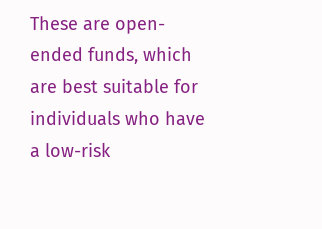These are open-ended funds, which are best suitable for individuals who have a low-risk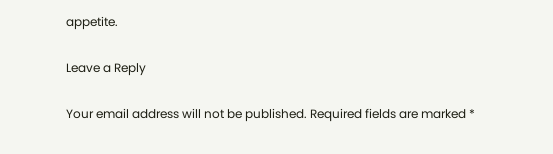appetite.

Leave a Reply

Your email address will not be published. Required fields are marked *